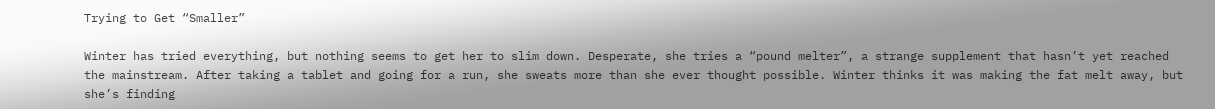Trying to Get “Smaller”

Winter has tried everything, but nothing seems to get her to slim down. Desperate, she tries a “pound melter”, a strange supplement that hasn’t yet reached the mainstream. After taking a tablet and going for a run, she sweats more than she ever thought possible. Winter thinks it was making the fat melt away, but she’s finding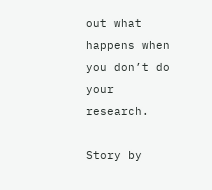out what happens when you don’t do your research.

Story by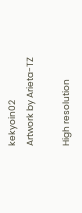kekyoin02
Artwork by Arieta-TZ

High resolution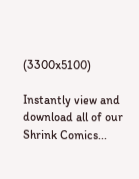(3300x5100)

Instantly view and download all of our Shrink Comics...